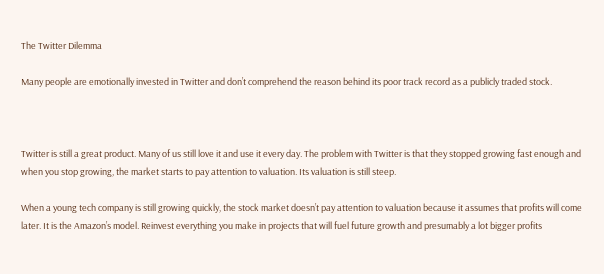The Twitter Dilemma

Many people are emotionally invested in Twitter and don’t comprehend the reason behind its poor track record as a publicly traded stock.



Twitter is still a great product. Many of us still love it and use it every day. The problem with Twitter is that they stopped growing fast enough and when you stop growing, the market starts to pay attention to valuation. Its valuation is still steep.

When a young tech company is still growing quickly, the stock market doesn’t pay attention to valuation because it assumes that profits will come later. It is the Amazon’s model. Reinvest everything you make in projects that will fuel future growth and presumably a lot bigger profits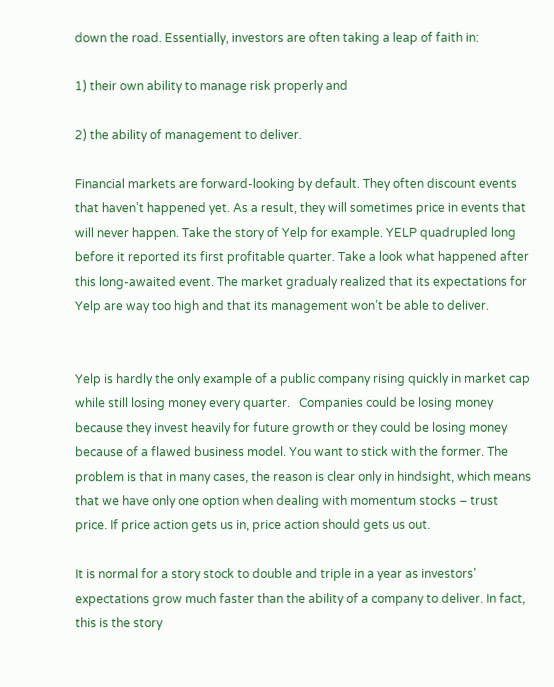down the road. Essentially, investors are often taking a leap of faith in:

1) their own ability to manage risk properly and

2) the ability of management to deliver.

Financial markets are forward-looking by default. They often discount events that haven’t happened yet. As a result, they will sometimes price in events that will never happen. Take the story of Yelp for example. YELP quadrupled long before it reported its first profitable quarter. Take a look what happened after this long-awaited event. The market gradualy realized that its expectations for Yelp are way too high and that its management won’t be able to deliver.


Yelp is hardly the only example of a public company rising quickly in market cap while still losing money every quarter.   Companies could be losing money because they invest heavily for future growth or they could be losing money because of a flawed business model. You want to stick with the former. The problem is that in many cases, the reason is clear only in hindsight, which means that we have only one option when dealing with momentum stocks – trust price. If price action gets us in, price action should gets us out.

It is normal for a story stock to double and triple in a year as investors’ expectations grow much faster than the ability of a company to deliver. In fact, this is the story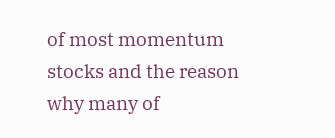of most momentum stocks and the reason why many of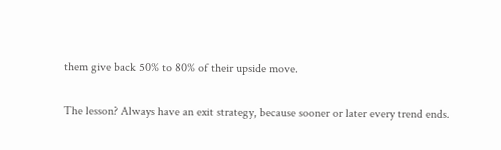them give back 50% to 80% of their upside move.

The lesson? Always have an exit strategy, because sooner or later every trend ends.